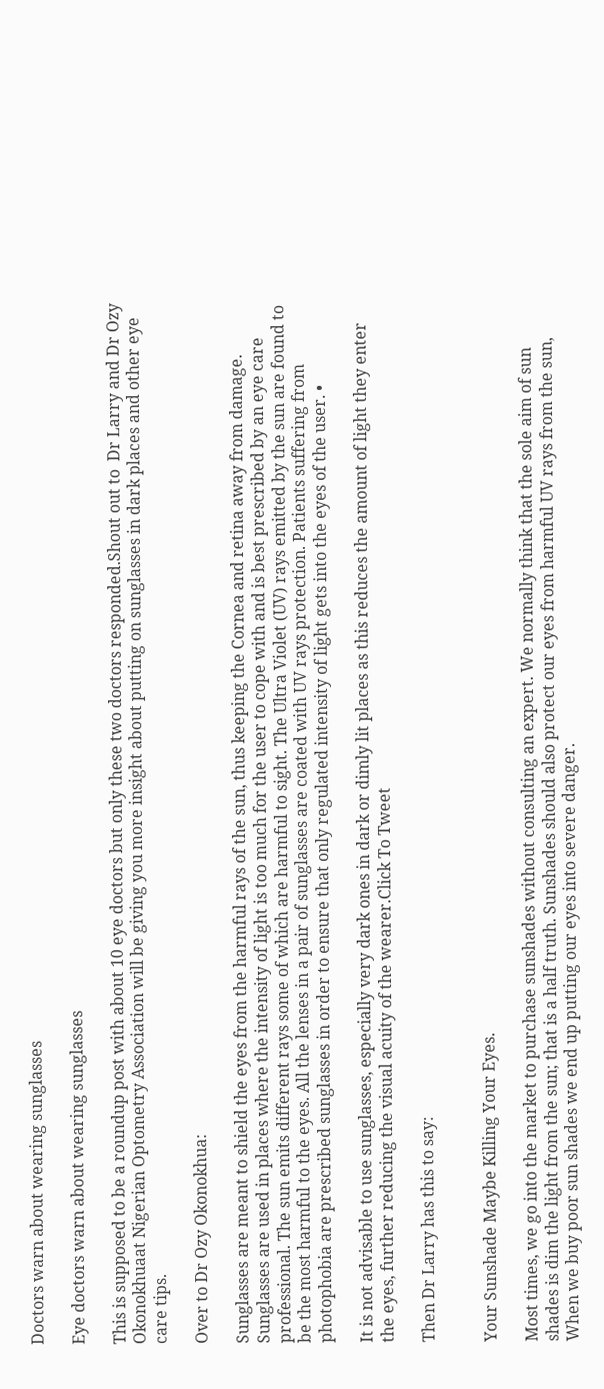Doctors warn about wearing sunglasses

Eye doctors warn about wearing sunglasses

This is supposed to be a roundup post with about 10 eye doctors but only these two doctors responded.Shout out to  Dr Larry and Dr Ozy Okonokhuaat Nigerian Optometry Association will be giving you more insight about putting on sunglasses in dark places and other eye care tips.

Over to Dr Ozy Okonokhua:

Sunglasses are meant to shield the eyes from the harmful rays of the sun, thus keeping the Cornea and retina away from damage. Sunglasses are used in places where the intensity of light is too much for the user to cope with and is best prescribed by an eye care professional. The sun emits different rays some of which are harmful to sight. The Ultra Violet (UV) rays emitted by the sun are found to be the most harmful to the eyes. All the lenses in a pair of sunglasses are coated with UV rays protection. Patients suffering from photophobia are prescribed sunglasses in order to ensure that only regulated intensity of light gets into the eyes of the user. •

It is not advisable to use sunglasses, especially very dark ones in dark or dimly lit places as this reduces the amount of light they enter the eyes, further reducing the visual acuity of the wearer.Click To Tweet

Then Dr Larry has this to say:


Your Sunshade Maybe Killing Your Eyes.

Most times, we go into the market to purchase sunshades without consulting an expert. We normally think that the sole aim of sun shades is dim the light from the sun; that is a half truth. Sunshades should also protect our eyes from harmful UV rays from the sun, When we buy poor sun shades we end up putting our eyes into severe danger.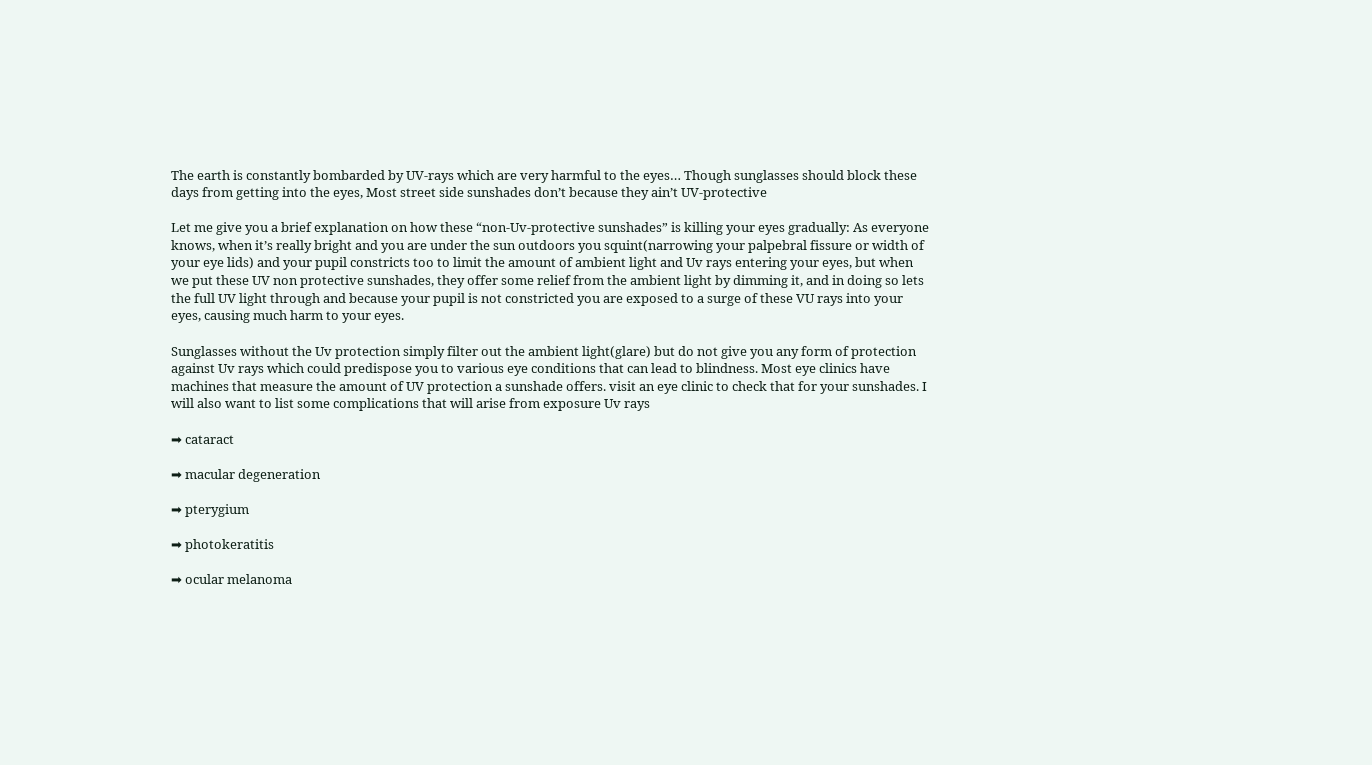The earth is constantly bombarded by UV-rays which are very harmful to the eyes… Though sunglasses should block these days from getting into the eyes, Most street side sunshades don’t because they ain’t UV-protective

Let me give you a brief explanation on how these “non-Uv-protective sunshades” is killing your eyes gradually: As everyone knows, when it’s really bright and you are under the sun outdoors you squint(narrowing your palpebral fissure or width of your eye lids) and your pupil constricts too to limit the amount of ambient light and Uv rays entering your eyes, but when we put these UV non protective sunshades, they offer some relief from the ambient light by dimming it, and in doing so lets the full UV light through and because your pupil is not constricted you are exposed to a surge of these VU rays into your eyes, causing much harm to your eyes.

Sunglasses without the Uv protection simply filter out the ambient light(glare) but do not give you any form of protection against Uv rays which could predispose you to various eye conditions that can lead to blindness. Most eye clinics have machines that measure the amount of UV protection a sunshade offers. visit an eye clinic to check that for your sunshades. I will also want to list some complications that will arise from exposure Uv rays

➡ cataract

➡ macular degeneration

➡ pterygium

➡ photokeratitis

➡ ocular melanoma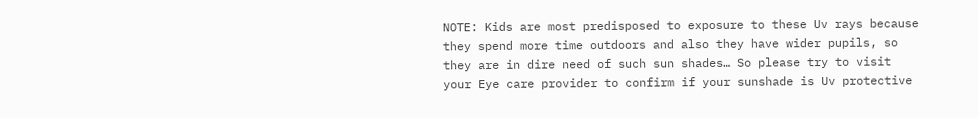NOTE: Kids are most predisposed to exposure to these Uv rays because they spend more time outdoors and also they have wider pupils, so they are in dire need of such sun shades… So please try to visit your Eye care provider to confirm if your sunshade is Uv protective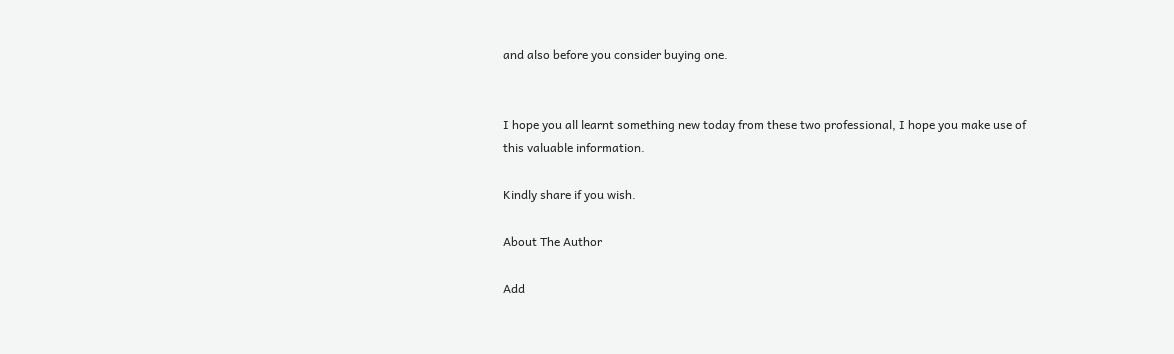and also before you consider buying one.


I hope you all learnt something new today from these two professional, I hope you make use of this valuable information.

Kindly share if you wish.

About The Author

Add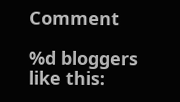Comment

%d bloggers like this: